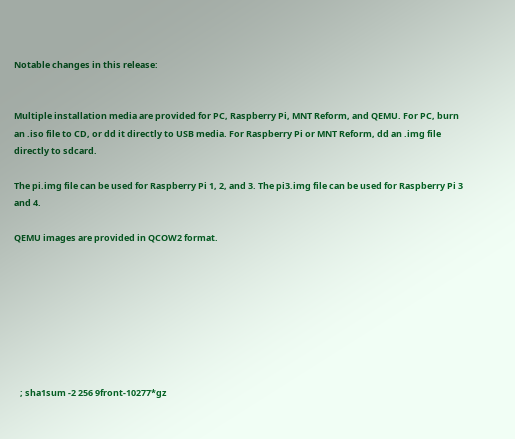Notable changes in this release:


Multiple installation media are provided for PC, Raspberry Pi, MNT Reform, and QEMU. For PC, burn an .iso file to CD, or dd it directly to USB media. For Raspberry Pi or MNT Reform, dd an .img file directly to sdcard.

The pi.img file can be used for Raspberry Pi 1, 2, and 3. The pi3.img file can be used for Raspberry Pi 3 and 4.

QEMU images are provided in QCOW2 format.








   ; sha1sum -2 256 9front-10277*gz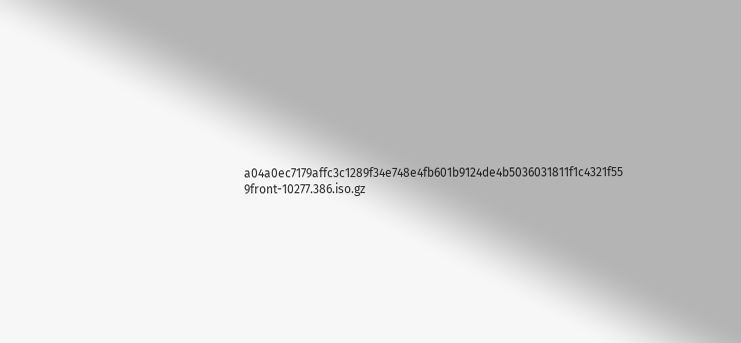a04a0ec7179affc3c1289f34e748e4fb601b9124de4b5036031811f1c4321f55      9front-10277.386.iso.gz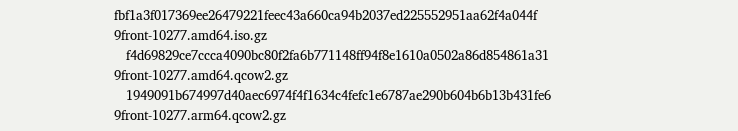fbf1a3f017369ee26479221feec43a660ca94b2037ed225552951aa62f4a044f      9front-10277.amd64.iso.gz
   f4d69829ce7ccca4090bc80f2fa6b771148ff94f8e1610a0502a86d854861a31      9front-10277.amd64.qcow2.gz
   1949091b674997d40aec6974f4f1634c4fefc1e6787ae290b604b6b13b431fe6      9front-10277.arm64.qcow2.gz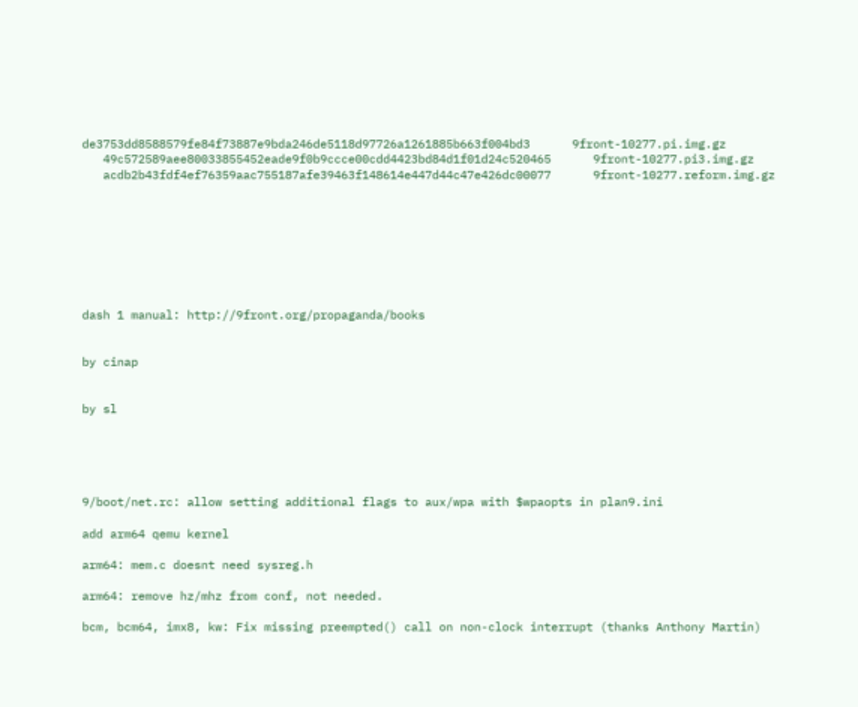de3753dd8588579fe84f73887e9bda246de5118d97726a1261885b663f004bd3      9front-10277.pi.img.gz
   49c572589aee80033855452eade9f0b9ccce00cdd4423bd84d1f01d24c520465      9front-10277.pi3.img.gz
   acdb2b43fdf4ef76359aac755187afe39463f148614e447d44c47e426dc00077      9front-10277.reform.img.gz








dash 1 manual: http://9front.org/propaganda/books


by cinap


by sl





9/boot/net.rc: allow setting additional flags to aux/wpa with $wpaopts in plan9.ini

add arm64 qemu kernel

arm64: mem.c doesnt need sysreg.h

arm64: remove hz/mhz from conf, not needed.

bcm, bcm64, imx8, kw: Fix missing preempted() call on non-clock interrupt (thanks Anthony Martin)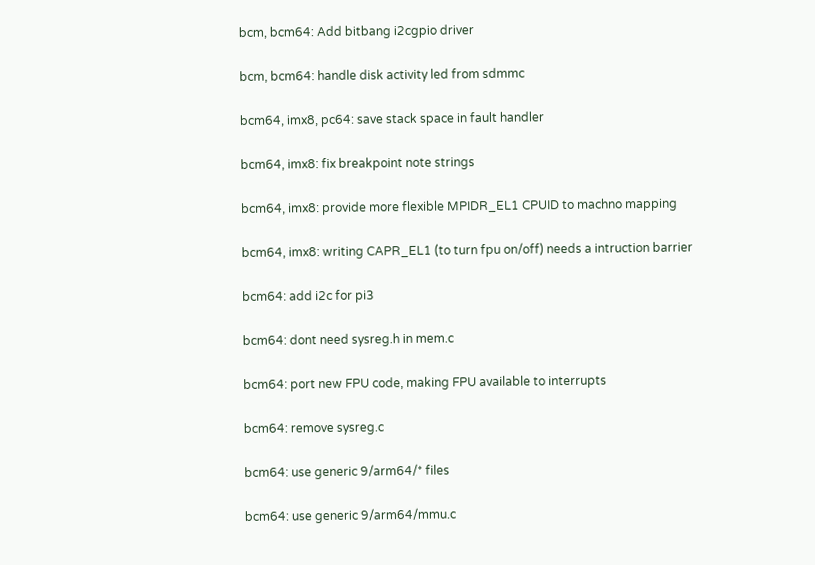bcm, bcm64: Add bitbang i2cgpio driver

bcm, bcm64: handle disk activity led from sdmmc

bcm64, imx8, pc64: save stack space in fault handler

bcm64, imx8: fix breakpoint note strings

bcm64, imx8: provide more flexible MPIDR_EL1 CPUID to machno mapping

bcm64, imx8: writing CAPR_EL1 (to turn fpu on/off) needs a intruction barrier

bcm64: add i2c for pi3

bcm64: dont need sysreg.h in mem.c

bcm64: port new FPU code, making FPU available to interrupts

bcm64: remove sysreg.c

bcm64: use generic 9/arm64/* files

bcm64: use generic 9/arm64/mmu.c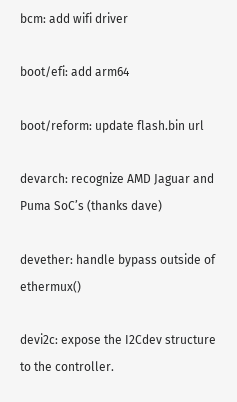bcm: add wifi driver

boot/efi: add arm64

boot/reform: update flash.bin url

devarch: recognize AMD Jaguar and Puma SoC’s (thanks dave)

devether: handle bypass outside of ethermux()

devi2c: expose the I2Cdev structure to the controller.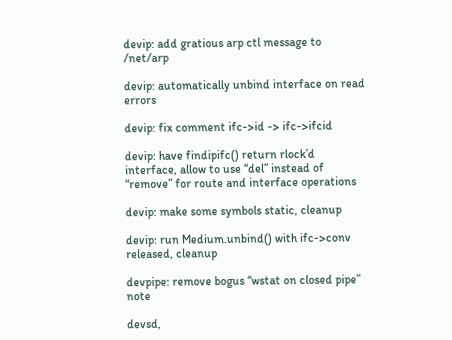devip: add gratious arp ctl message to /net/arp

devip: automatically unbind interface on read errors

devip: fix comment ifc->id -> ifc->ifcid

devip: have findipifc() return rlock’d interface, allow to use “del” instead of “remove” for route and interface operations

devip: make some symbols static, cleanup

devip: run Medium.unbind() with ifc->conv released, cleanup

devpipe: remove bogus “wstat on closed pipe” note

devsd,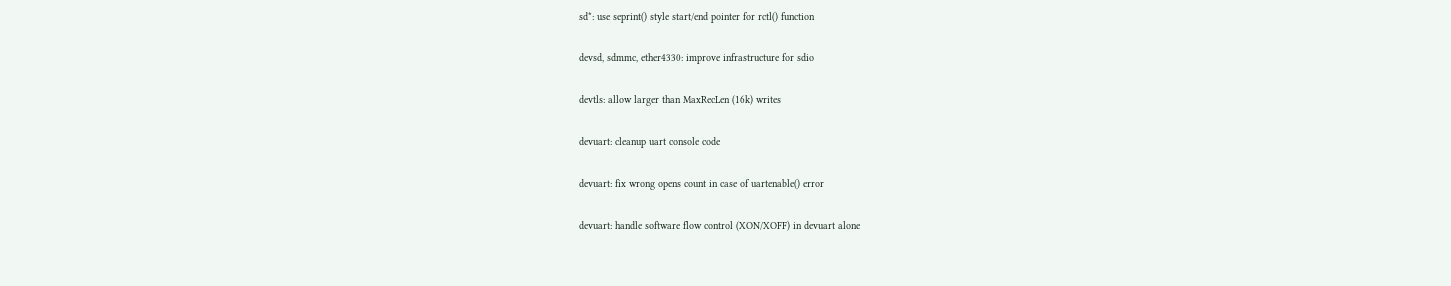sd*: use seprint() style start/end pointer for rctl() function

devsd, sdmmc, ether4330: improve infrastructure for sdio

devtls: allow larger than MaxRecLen (16k) writes

devuart: cleanup uart console code

devuart: fix wrong opens count in case of uartenable() error

devuart: handle software flow control (XON/XOFF) in devuart alone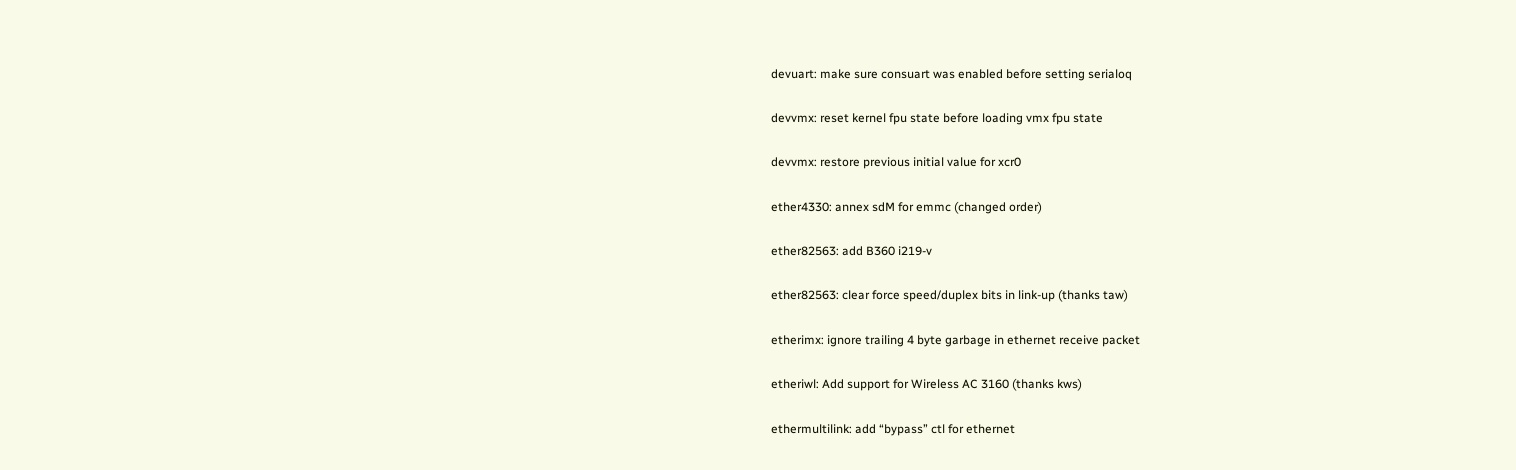devuart: make sure consuart was enabled before setting serialoq

devvmx: reset kernel fpu state before loading vmx fpu state

devvmx: restore previous initial value for xcr0

ether4330: annex sdM for emmc (changed order)

ether82563: add B360 i219-v

ether82563: clear force speed/duplex bits in link-up (thanks taw)

etherimx: ignore trailing 4 byte garbage in ethernet receive packet

etheriwl: Add support for Wireless AC 3160 (thanks kws)

ethermultilink: add “bypass” ctl for ethernet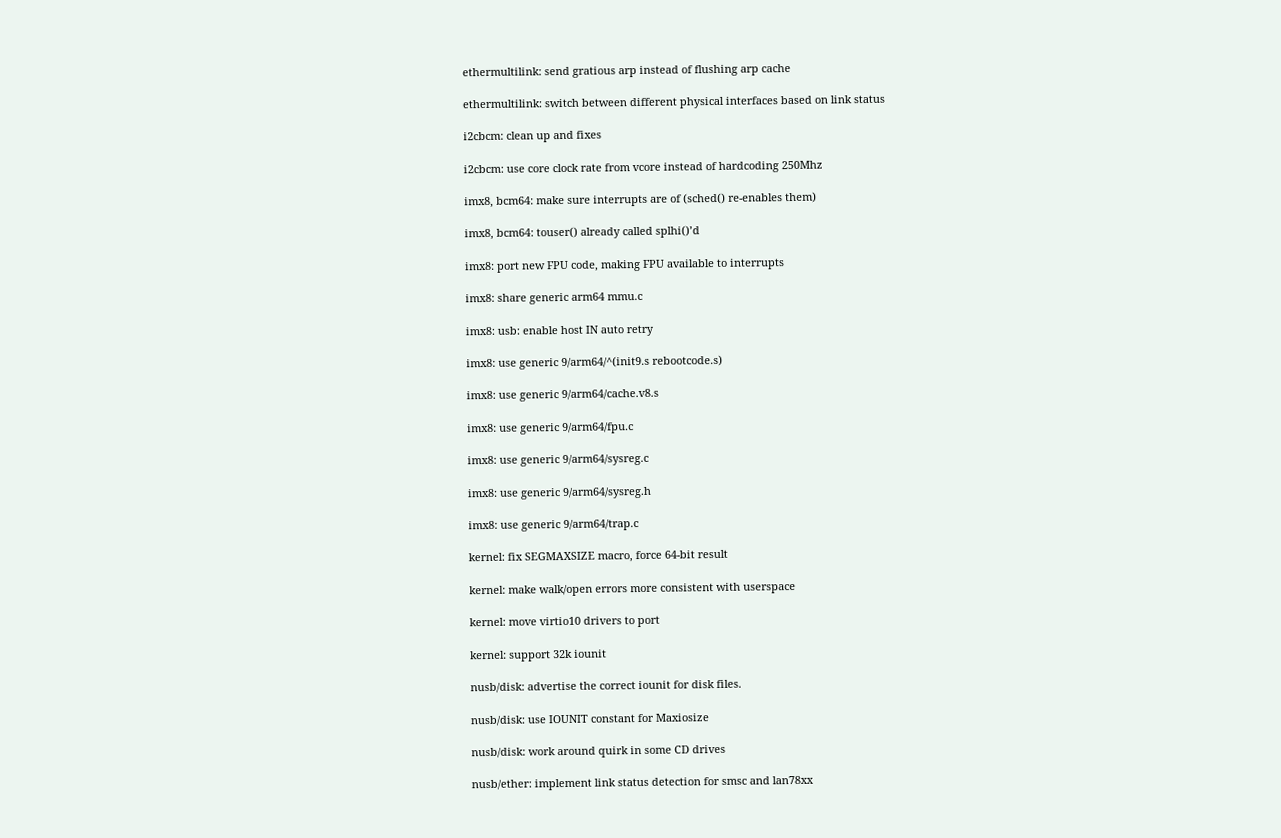ethermultilink: send gratious arp instead of flushing arp cache

ethermultilink: switch between different physical interfaces based on link status

i2cbcm: clean up and fixes

i2cbcm: use core clock rate from vcore instead of hardcoding 250Mhz

imx8, bcm64: make sure interrupts are of (sched() re-enables them)

imx8, bcm64: touser() already called splhi()’d

imx8: port new FPU code, making FPU available to interrupts

imx8: share generic arm64 mmu.c

imx8: usb: enable host IN auto retry

imx8: use generic 9/arm64/^(init9.s rebootcode.s)

imx8: use generic 9/arm64/cache.v8.s

imx8: use generic 9/arm64/fpu.c

imx8: use generic 9/arm64/sysreg.c

imx8: use generic 9/arm64/sysreg.h

imx8: use generic 9/arm64/trap.c

kernel: fix SEGMAXSIZE macro, force 64-bit result

kernel: make walk/open errors more consistent with userspace

kernel: move virtio10 drivers to port

kernel: support 32k iounit

nusb/disk: advertise the correct iounit for disk files.

nusb/disk: use IOUNIT constant for Maxiosize

nusb/disk: work around quirk in some CD drives

nusb/ether: implement link status detection for smsc and lan78xx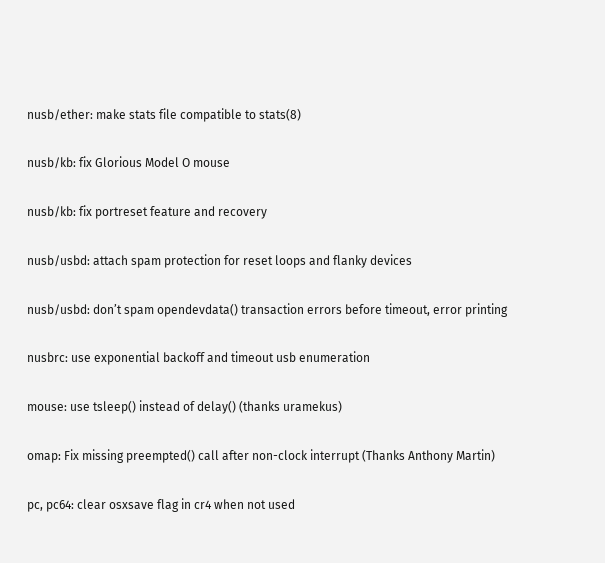nusb/ether: make stats file compatible to stats(8)

nusb/kb: fix Glorious Model O mouse

nusb/kb: fix portreset feature and recovery

nusb/usbd: attach spam protection for reset loops and flanky devices

nusb/usbd: don’t spam opendevdata() transaction errors before timeout, error printing

nusbrc: use exponential backoff and timeout usb enumeration

mouse: use tsleep() instead of delay() (thanks uramekus)

omap: Fix missing preempted() call after non-clock interrupt (Thanks Anthony Martin)

pc, pc64: clear osxsave flag in cr4 when not used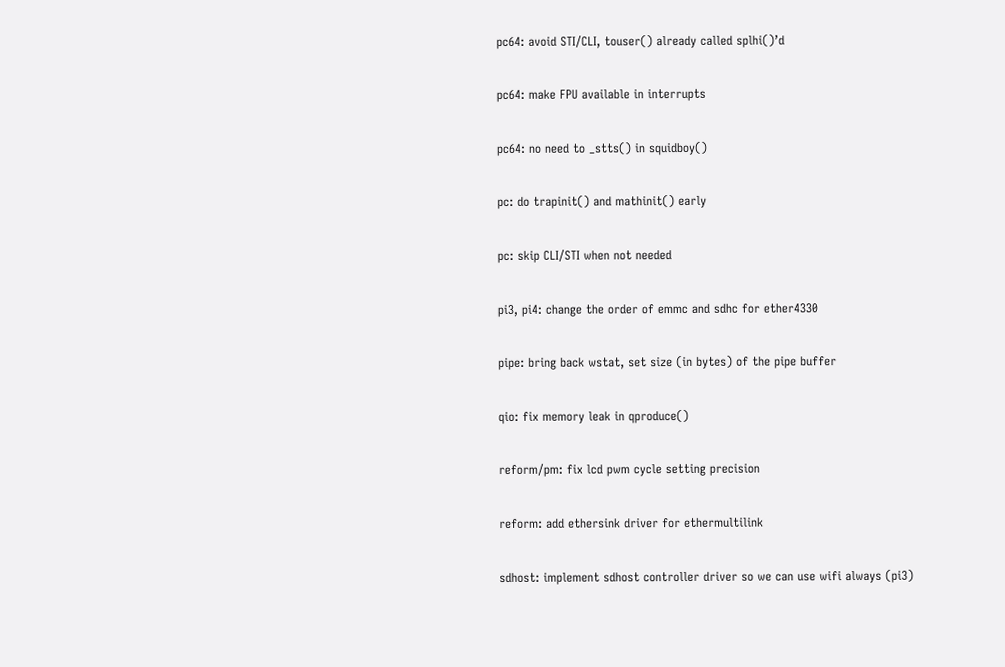pc64: avoid STI/CLI, touser() already called splhi()’d

pc64: make FPU available in interrupts

pc64: no need to _stts() in squidboy()

pc: do trapinit() and mathinit() early

pc: skip CLI/STI when not needed

pi3, pi4: change the order of emmc and sdhc for ether4330

pipe: bring back wstat, set size (in bytes) of the pipe buffer

qio: fix memory leak in qproduce()

reform/pm: fix lcd pwm cycle setting precision

reform: add ethersink driver for ethermultilink

sdhost: implement sdhost controller driver so we can use wifi always (pi3)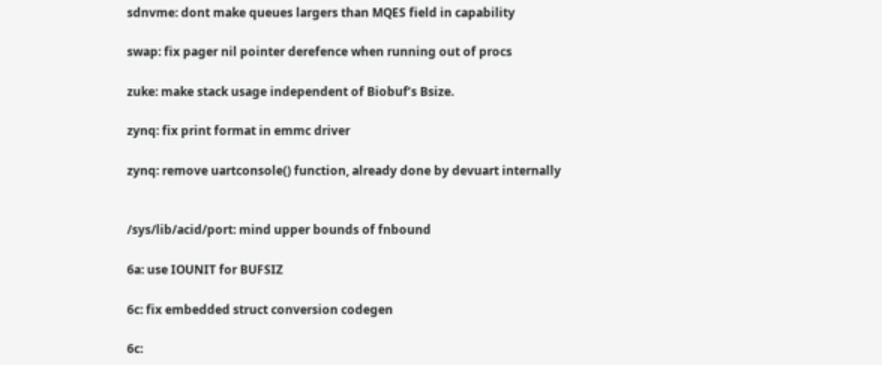sdnvme: dont make queues largers than MQES field in capability

swap: fix pager nil pointer derefence when running out of procs

zuke: make stack usage independent of Biobuf’s Bsize.

zynq: fix print format in emmc driver

zynq: remove uartconsole() function, already done by devuart internally


/sys/lib/acid/port: mind upper bounds of fnbound

6a: use IOUNIT for BUFSIZ

6c: fix embedded struct conversion codegen

6c: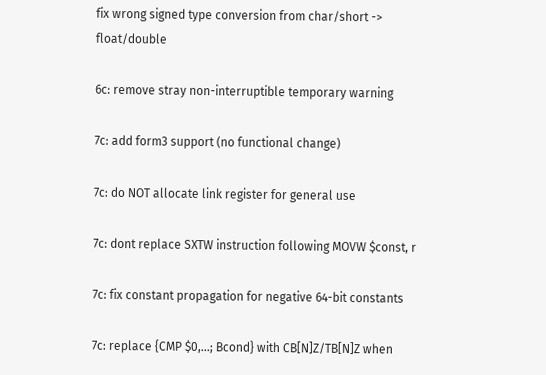fix wrong signed type conversion from char/short -> float/double

6c: remove stray non-interruptible temporary warning

7c: add form3 support (no functional change)

7c: do NOT allocate link register for general use

7c: dont replace SXTW instruction following MOVW $const, r

7c: fix constant propagation for negative 64-bit constants

7c: replace {CMP $0,…; Bcond} with CB[N]Z/TB[N]Z when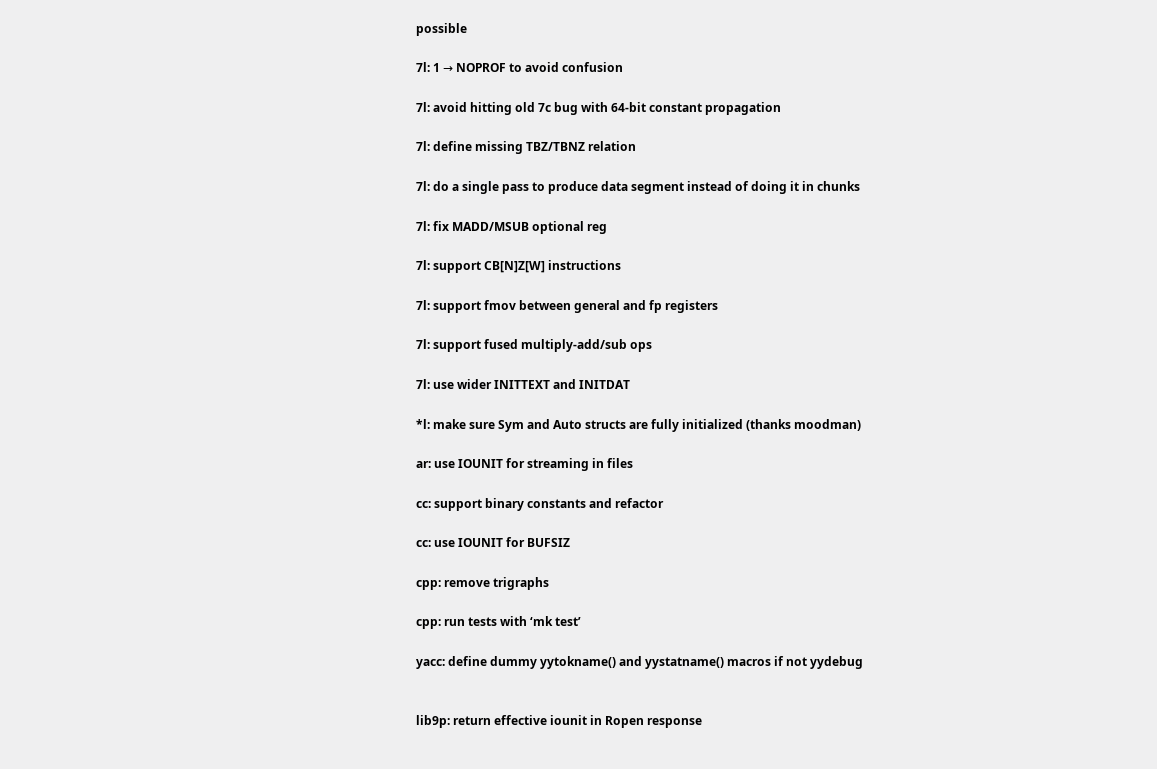possible

7l: 1 → NOPROF to avoid confusion

7l: avoid hitting old 7c bug with 64-bit constant propagation

7l: define missing TBZ/TBNZ relation

7l: do a single pass to produce data segment instead of doing it in chunks

7l: fix MADD/MSUB optional reg

7l: support CB[N]Z[W] instructions

7l: support fmov between general and fp registers

7l: support fused multiply-add/sub ops

7l: use wider INITTEXT and INITDAT

*l: make sure Sym and Auto structs are fully initialized (thanks moodman)

ar: use IOUNIT for streaming in files

cc: support binary constants and refactor

cc: use IOUNIT for BUFSIZ

cpp: remove trigraphs

cpp: run tests with ‘mk test’

yacc: define dummy yytokname() and yystatname() macros if not yydebug


lib9p: return effective iounit in Ropen response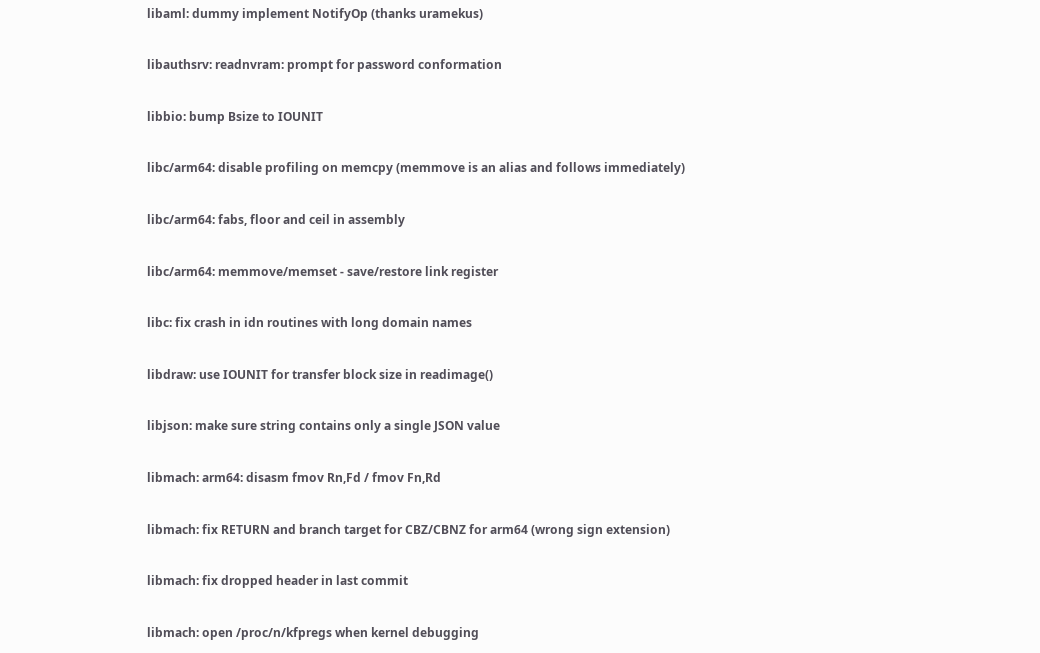libaml: dummy implement NotifyOp (thanks uramekus)

libauthsrv: readnvram: prompt for password conformation

libbio: bump Bsize to IOUNIT

libc/arm64: disable profiling on memcpy (memmove is an alias and follows immediately)

libc/arm64: fabs, floor and ceil in assembly

libc/arm64: memmove/memset - save/restore link register

libc: fix crash in idn routines with long domain names

libdraw: use IOUNIT for transfer block size in readimage()

libjson: make sure string contains only a single JSON value

libmach: arm64: disasm fmov Rn,Fd / fmov Fn,Rd

libmach: fix RETURN and branch target for CBZ/CBNZ for arm64 (wrong sign extension)

libmach: fix dropped header in last commit

libmach: open /proc/n/kfpregs when kernel debugging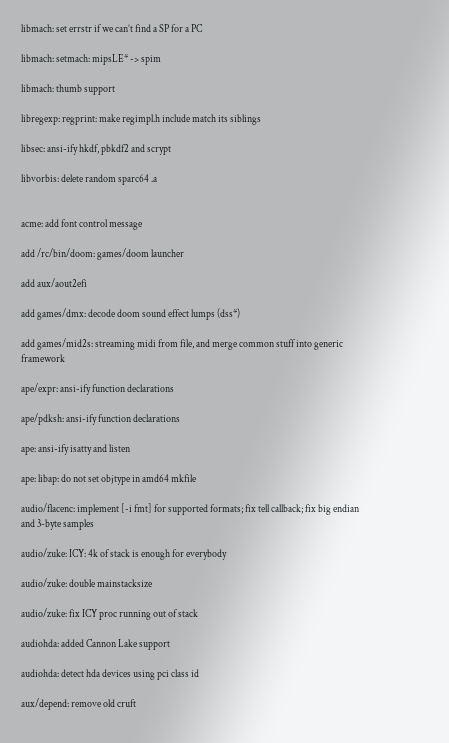libmach: set errstr if we can’t find a SP for a PC

libmach: setmach: mipsLE* -> spim

libmach: thumb support

libregexp: regprint: make regimpl.h include match its siblings

libsec: ansi-ify hkdf, pbkdf2 and scrypt

libvorbis: delete random sparc64 .a


acme: add font control message

add /rc/bin/doom: games/doom launcher

add aux/aout2efi

add games/dmx: decode doom sound effect lumps (dss*)

add games/mid2s: streaming midi from file, and merge common stuff into generic framework

ape/expr: ansi-ify function declarations

ape/pdksh: ansi-ify function declarations

ape: ansi-ify isatty and listen

ape: libap: do not set objtype in amd64 mkfile

audio/flacenc: implement [-i fmt] for supported formats; fix tell callback; fix big endian and 3-byte samples

audio/zuke: ICY: 4k of stack is enough for everybody

audio/zuke: double mainstacksize

audio/zuke: fix ICY proc running out of stack

audiohda: added Cannon Lake support

audiohda: detect hda devices using pci class id

aux/depend: remove old cruft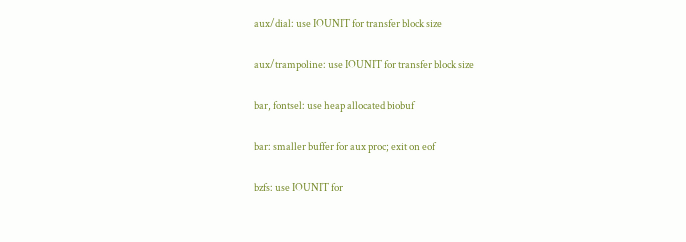aux/dial: use IOUNIT for transfer block size

aux/trampoline: use IOUNIT for transfer block size

bar, fontsel: use heap allocated biobuf

bar: smaller buffer for aux proc; exit on eof

bzfs: use IOUNIT for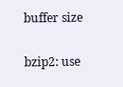buffer size

bzip2: use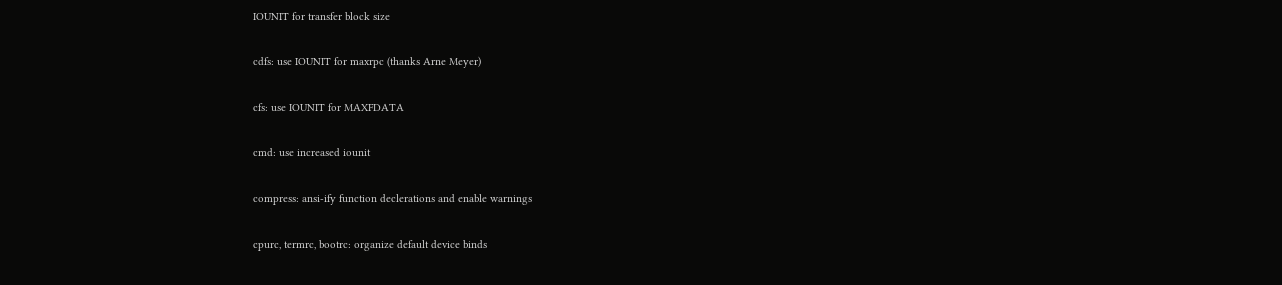IOUNIT for transfer block size

cdfs: use IOUNIT for maxrpc (thanks Arne Meyer)

cfs: use IOUNIT for MAXFDATA

cmd: use increased iounit

compress: ansi-ify function declerations and enable warnings

cpurc, termrc, bootrc: organize default device binds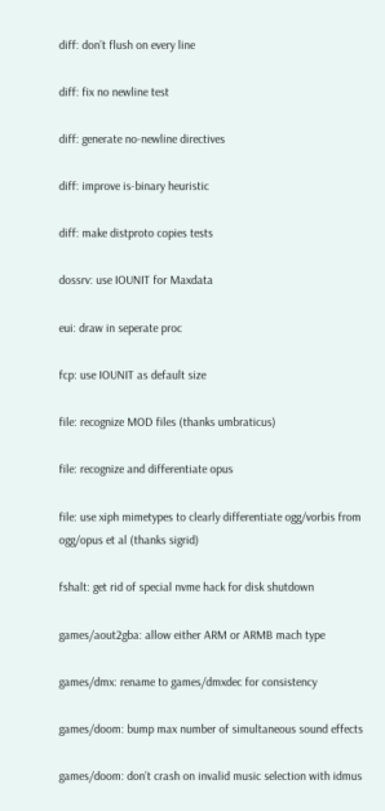diff: don’t flush on every line

diff: fix no newline test

diff: generate no-newline directives

diff: improve is-binary heuristic

diff: make distproto copies tests

dossrv: use IOUNIT for Maxdata

eui: draw in seperate proc

fcp: use IOUNIT as default size

file: recognize MOD files (thanks umbraticus)

file: recognize and differentiate opus

file: use xiph mimetypes to clearly differentiate ogg/vorbis from ogg/opus et al (thanks sigrid)

fshalt: get rid of special nvme hack for disk shutdown

games/aout2gba: allow either ARM or ARMB mach type

games/dmx: rename to games/dmxdec for consistency

games/doom: bump max number of simultaneous sound effects

games/doom: don’t crash on invalid music selection with idmus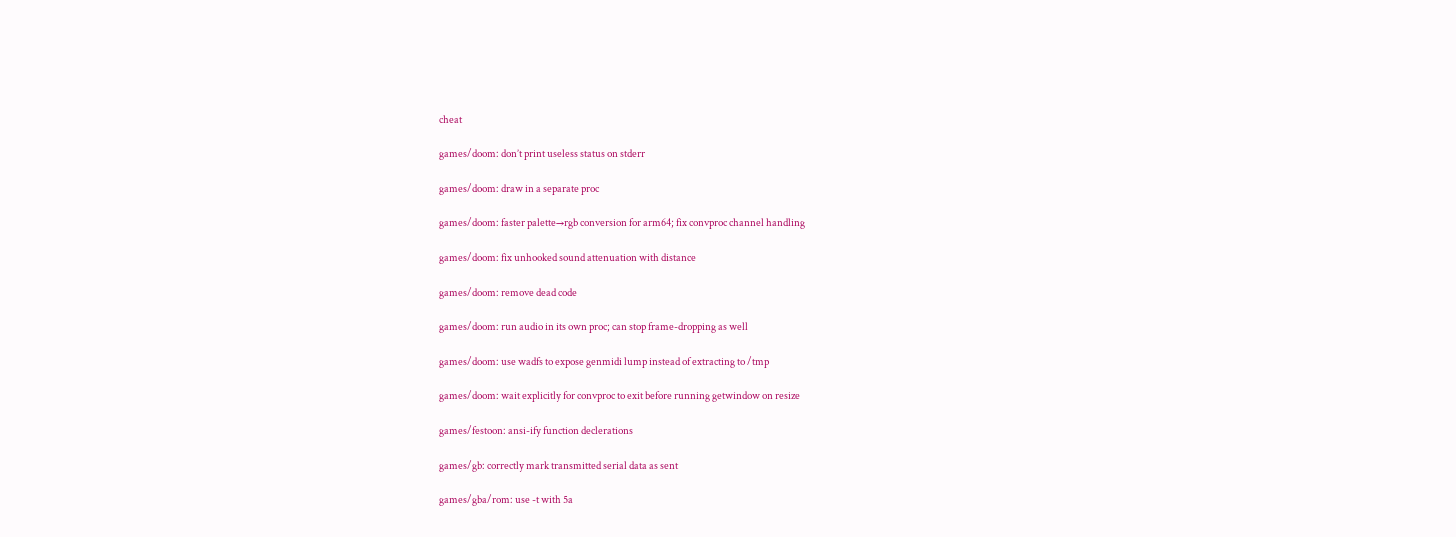cheat

games/doom: don’t print useless status on stderr

games/doom: draw in a separate proc

games/doom: faster palette→rgb conversion for arm64; fix convproc channel handling

games/doom: fix unhooked sound attenuation with distance

games/doom: remove dead code

games/doom: run audio in its own proc; can stop frame-dropping as well

games/doom: use wadfs to expose genmidi lump instead of extracting to /tmp

games/doom: wait explicitly for convproc to exit before running getwindow on resize

games/festoon: ansi-ify function declerations

games/gb: correctly mark transmitted serial data as sent

games/gba/rom: use -t with 5a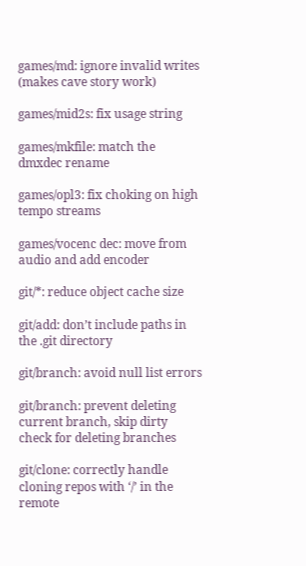games/md: ignore invalid writes (makes cave story work)

games/mid2s: fix usage string

games/mkfile: match the dmxdec rename

games/opl3: fix choking on high tempo streams

games/vocenc dec: move from audio and add encoder

git/*: reduce object cache size

git/add: don’t include paths in the .git directory

git/branch: avoid null list errors

git/branch: prevent deleting current branch, skip dirty check for deleting branches

git/clone: correctly handle cloning repos with ‘/’ in the remote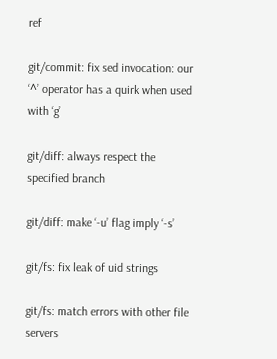ref

git/commit: fix sed invocation: our ‘^’ operator has a quirk when used with ‘g’

git/diff: always respect the specified branch

git/diff: make ‘-u’ flag imply ‘-s’

git/fs: fix leak of uid strings

git/fs: match errors with other file servers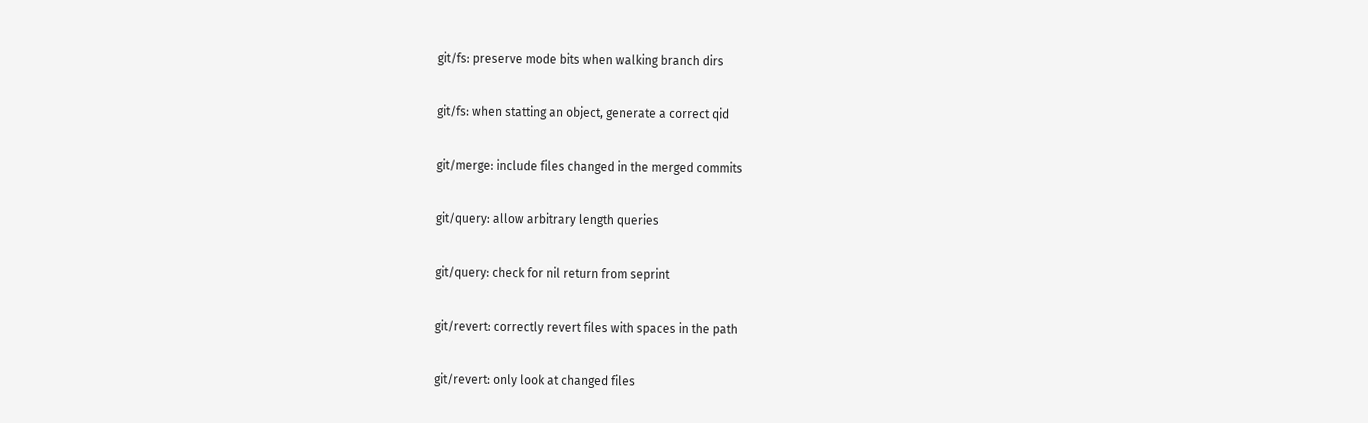git/fs: preserve mode bits when walking branch dirs

git/fs: when statting an object, generate a correct qid

git/merge: include files changed in the merged commits

git/query: allow arbitrary length queries

git/query: check for nil return from seprint

git/revert: correctly revert files with spaces in the path

git/revert: only look at changed files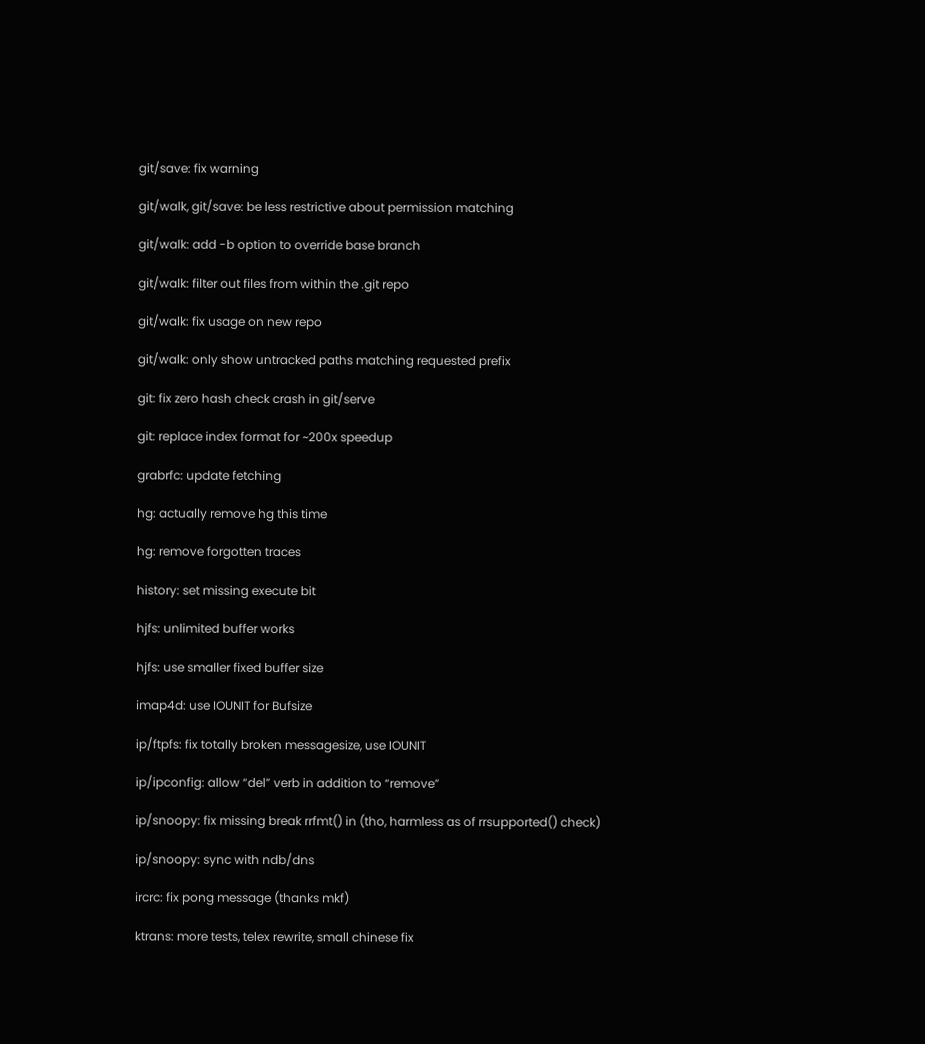git/save: fix warning

git/walk, git/save: be less restrictive about permission matching

git/walk: add -b option to override base branch

git/walk: filter out files from within the .git repo

git/walk: fix usage on new repo

git/walk: only show untracked paths matching requested prefix

git: fix zero hash check crash in git/serve

git: replace index format for ~200x speedup

grabrfc: update fetching

hg: actually remove hg this time

hg: remove forgotten traces

history: set missing execute bit

hjfs: unlimited buffer works

hjfs: use smaller fixed buffer size

imap4d: use IOUNIT for Bufsize

ip/ftpfs: fix totally broken messagesize, use IOUNIT

ip/ipconfig: allow “del” verb in addition to “remove”

ip/snoopy: fix missing break rrfmt() in (tho, harmless as of rrsupported() check)

ip/snoopy: sync with ndb/dns

ircrc: fix pong message (thanks mkf)

ktrans: more tests, telex rewrite, small chinese fix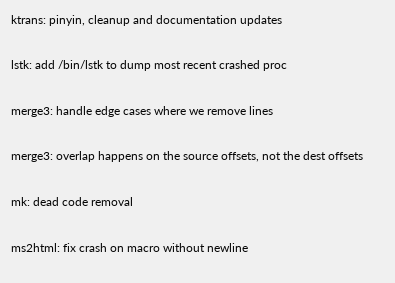ktrans: pinyin, cleanup and documentation updates

lstk: add /bin/lstk to dump most recent crashed proc

merge3: handle edge cases where we remove lines

merge3: overlap happens on the source offsets, not the dest offsets

mk: dead code removal

ms2html: fix crash on macro without newline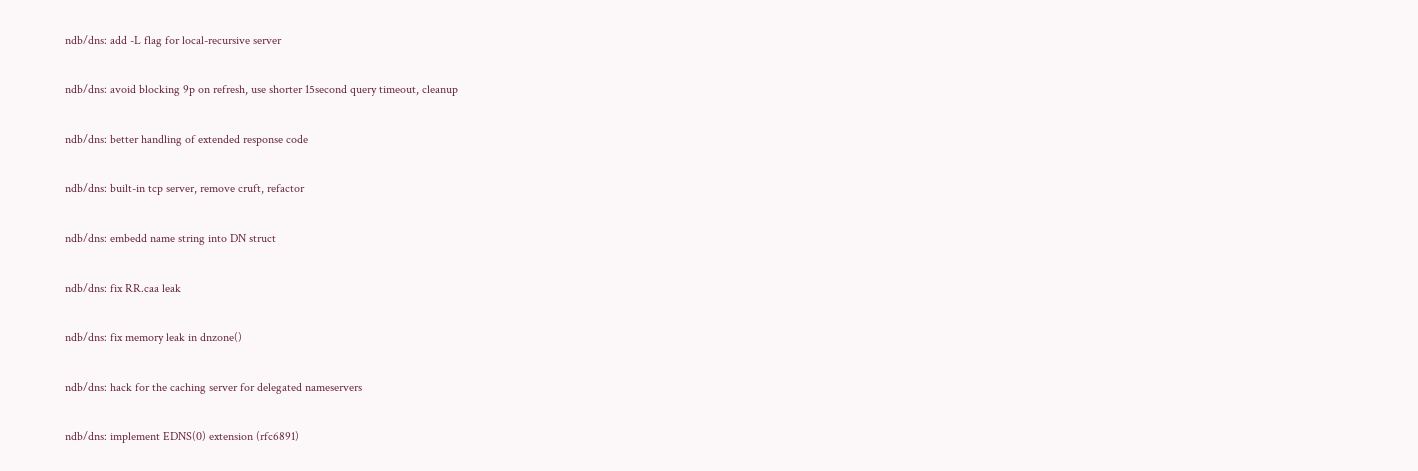ndb/dns: add -L flag for local-recursive server

ndb/dns: avoid blocking 9p on refresh, use shorter 15second query timeout, cleanup

ndb/dns: better handling of extended response code

ndb/dns: built-in tcp server, remove cruft, refactor

ndb/dns: embedd name string into DN struct

ndb/dns: fix RR.caa leak

ndb/dns: fix memory leak in dnzone()

ndb/dns: hack for the caching server for delegated nameservers

ndb/dns: implement EDNS(0) extension (rfc6891)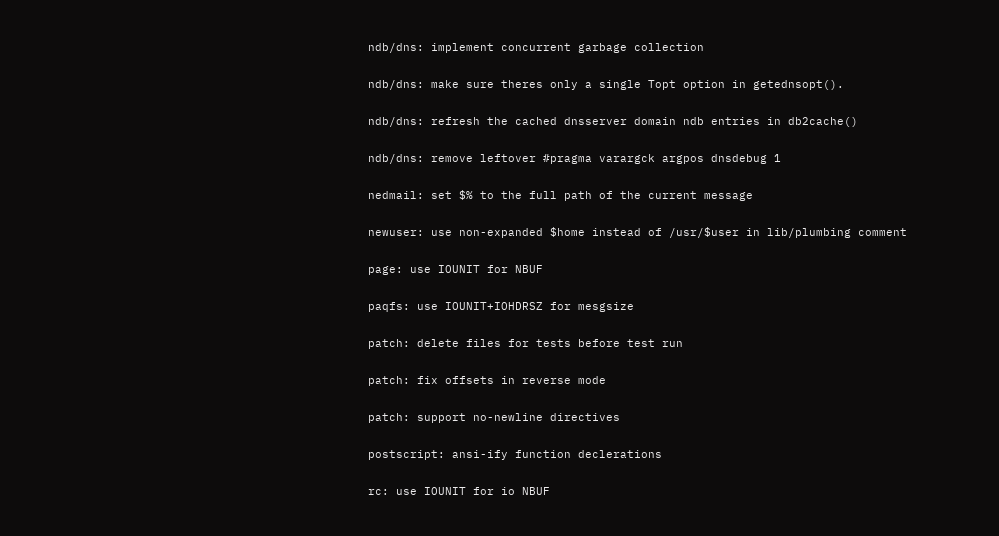ndb/dns: implement concurrent garbage collection

ndb/dns: make sure theres only a single Topt option in getednsopt().

ndb/dns: refresh the cached dnsserver domain ndb entries in db2cache()

ndb/dns: remove leftover #pragma varargck argpos dnsdebug 1

nedmail: set $% to the full path of the current message

newuser: use non-expanded $home instead of /usr/$user in lib/plumbing comment

page: use IOUNIT for NBUF

paqfs: use IOUNIT+IOHDRSZ for mesgsize

patch: delete files for tests before test run

patch: fix offsets in reverse mode

patch: support no-newline directives

postscript: ansi-ify function declerations

rc: use IOUNIT for io NBUF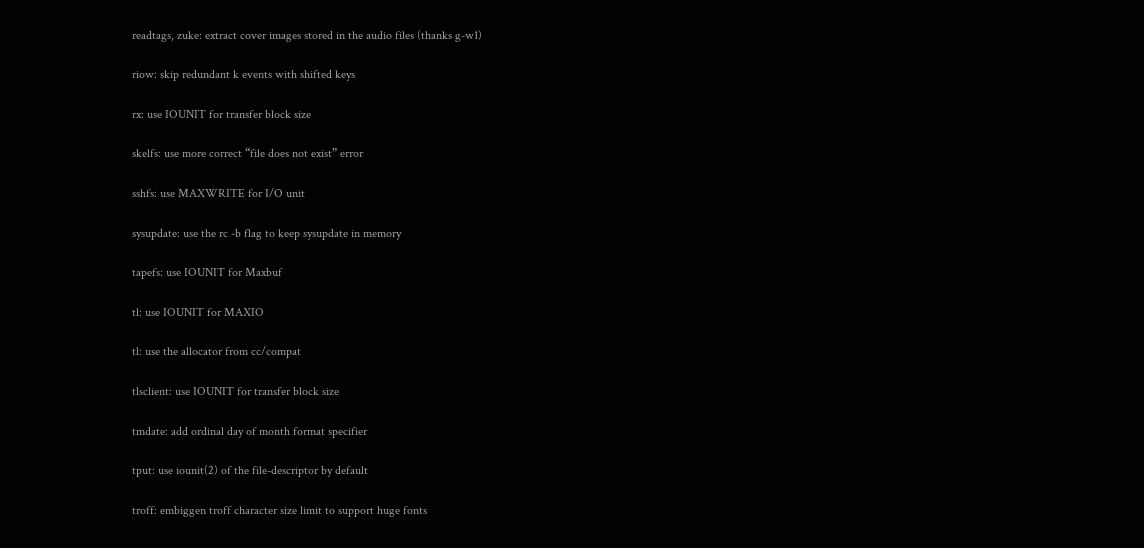readtags, zuke: extract cover images stored in the audio files (thanks g-w1)

riow: skip redundant k events with shifted keys

rx: use IOUNIT for transfer block size

skelfs: use more correct “file does not exist” error

sshfs: use MAXWRITE for I/O unit

sysupdate: use the rc -b flag to keep sysupdate in memory

tapefs: use IOUNIT for Maxbuf

tl: use IOUNIT for MAXIO

tl: use the allocator from cc/compat

tlsclient: use IOUNIT for transfer block size

tmdate: add ordinal day of month format specifier

tput: use iounit(2) of the file-descriptor by default

troff: embiggen troff character size limit to support huge fonts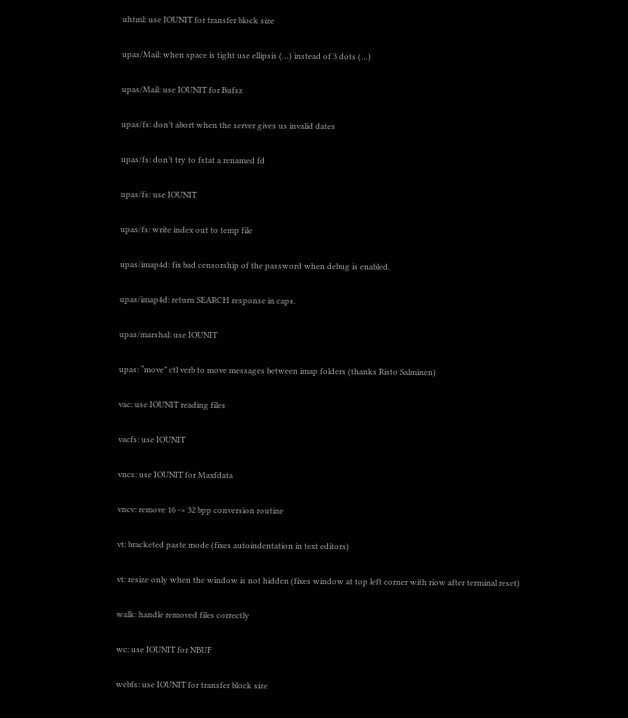uhtml: use IOUNIT for transfer block size

upas/Mail: when space is tight use ellipsis (…) instead of 3 dots (…)

upas/Mail: use IOUNIT for Bufsz

upas/fs: don’t abort when the server gives us invalid dates

upas/fs: don’t try to fstat a renamed fd

upas/fs: use IOUNIT

upas/fs: write index out to temp file

upas/imap4d: fix bad censorship of the password when debug is enabled.

upas/imap4d: return SEARCH response in caps.

upas/marshal: use IOUNIT

upas: “move” ctl verb to move messages between imap folders (thanks Risto Salminen)

vac: use IOUNIT reading files

vacfs: use IOUNIT

vncs: use IOUNIT for Maxfdata

vncv: remove 16 -> 32 bpp conversion routine

vt: bracketed paste mode (fixes autoindentation in text editors)

vt: resize only when the window is not hidden (fixes window at top left corner with riow after terminal reset)

walk: handle removed files correctly

wc: use IOUNIT for NBUF

webfs: use IOUNIT for transfer block size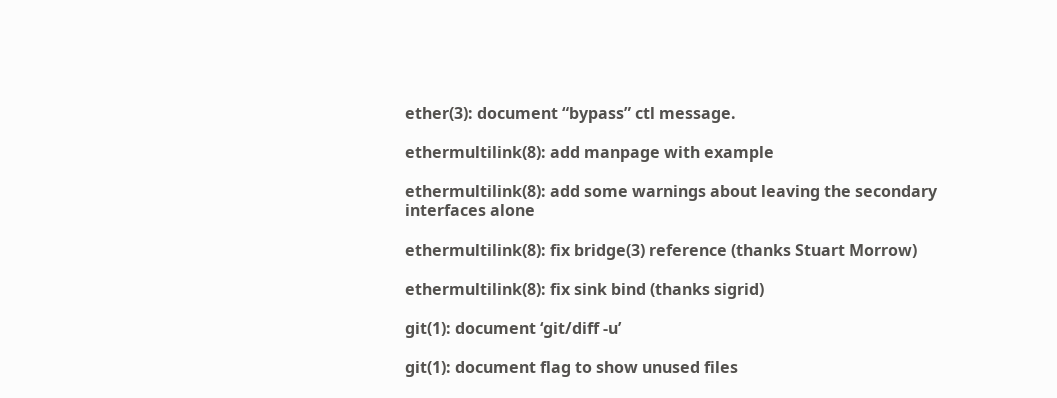ether(3): document “bypass” ctl message.

ethermultilink(8): add manpage with example

ethermultilink(8): add some warnings about leaving the secondary interfaces alone

ethermultilink(8): fix bridge(3) reference (thanks Stuart Morrow)

ethermultilink(8): fix sink bind (thanks sigrid)

git(1): document ‘git/diff -u’

git(1): document flag to show unused files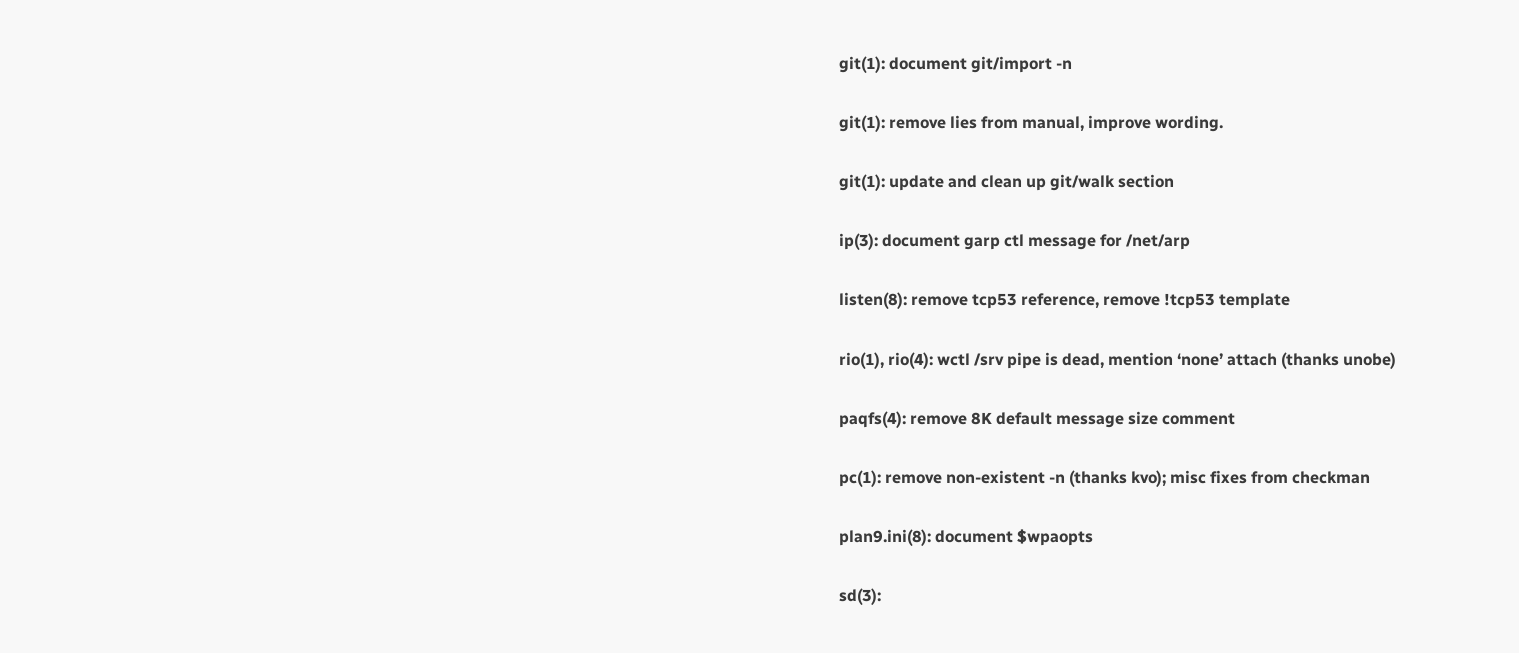git(1): document git/import -n

git(1): remove lies from manual, improve wording.

git(1): update and clean up git/walk section

ip(3): document garp ctl message for /net/arp

listen(8): remove tcp53 reference, remove !tcp53 template

rio(1), rio(4): wctl /srv pipe is dead, mention ‘none’ attach (thanks unobe)

paqfs(4): remove 8K default message size comment

pc(1): remove non-existent -n (thanks kvo); misc fixes from checkman

plan9.ini(8): document $wpaopts

sd(3):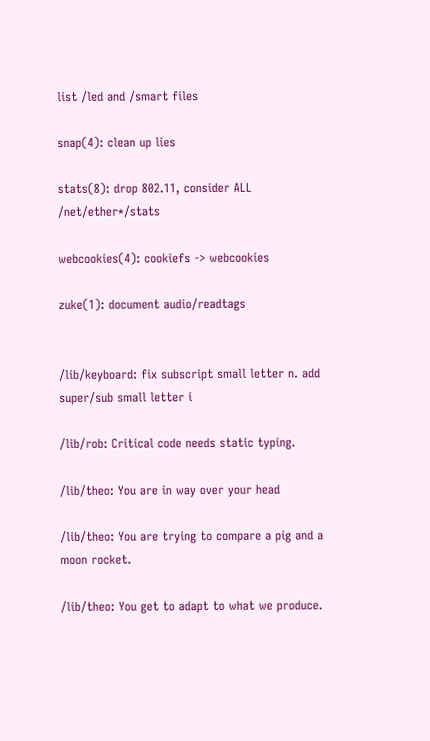list /led and /smart files

snap(4): clean up lies

stats(8): drop 802.11, consider ALL /net/ether*/stats

webcookies(4): cookiefs -> webcookies

zuke(1): document audio/readtags


/lib/keyboard: fix subscript small letter n. add super/sub small letter i

/lib/rob: Critical code needs static typing.

/lib/theo: You are in way over your head

/lib/theo: You are trying to compare a pig and a moon rocket.

/lib/theo: You get to adapt to what we produce.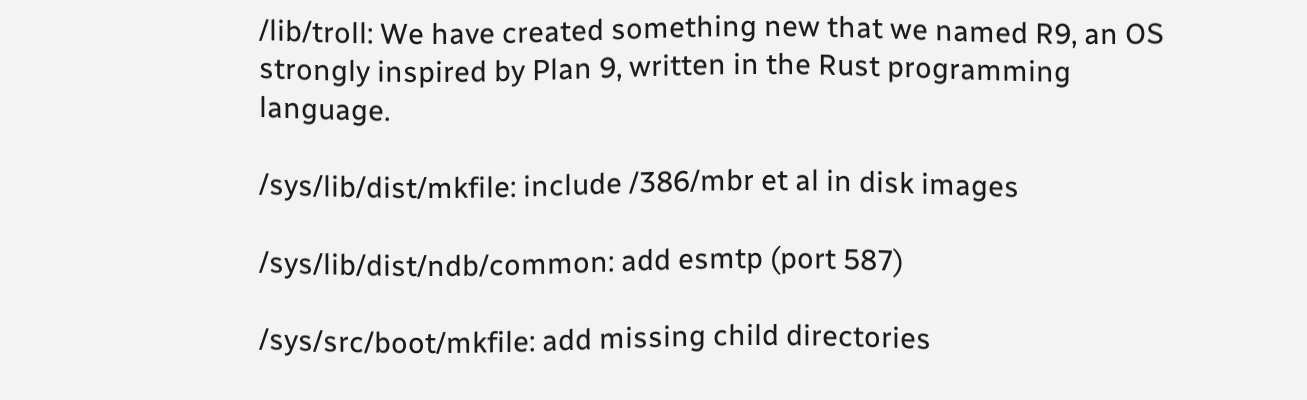/lib/troll: We have created something new that we named R9, an OS strongly inspired by Plan 9, written in the Rust programming language.

/sys/lib/dist/mkfile: include /386/mbr et al in disk images

/sys/lib/dist/ndb/common: add esmtp (port 587)

/sys/src/boot/mkfile: add missing child directories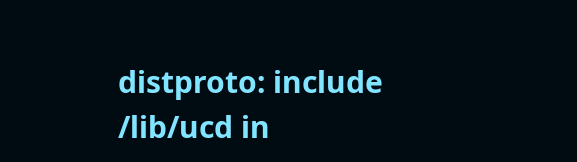distproto: include /lib/ucd in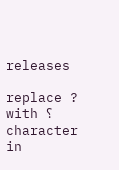releases

replace ? with ؟ character in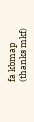fa kbmap (thanks mkf)